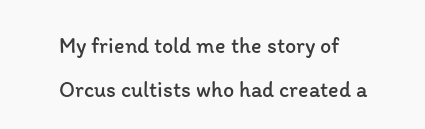My friend told me the story of Orcus cultists who had created a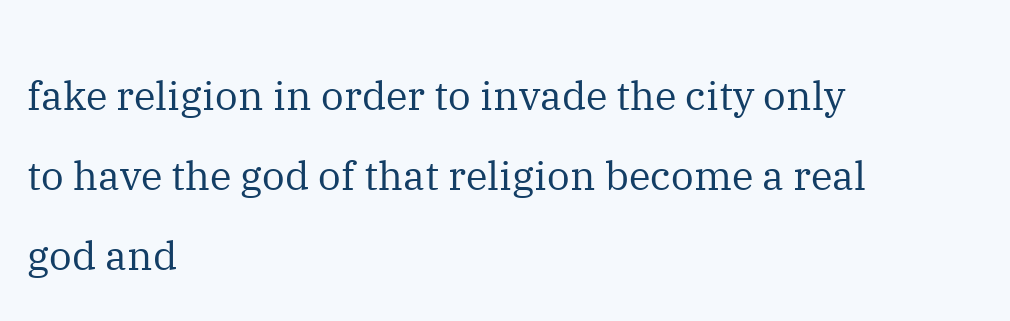fake religion in order to invade the city only to have the god of that religion become a real god and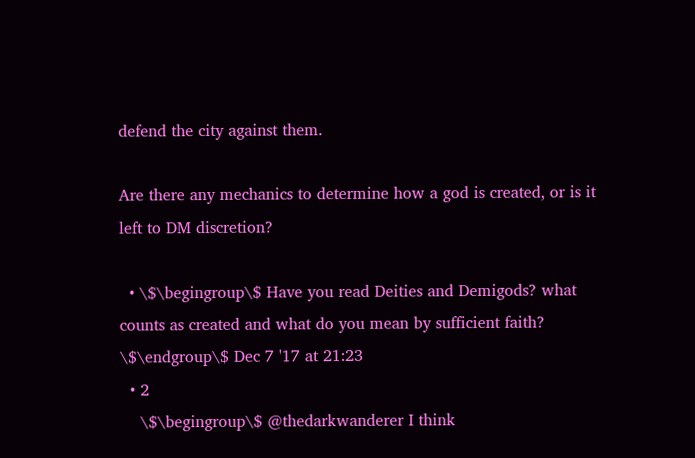defend the city against them.

Are there any mechanics to determine how a god is created, or is it left to DM discretion?

  • \$\begingroup\$ Have you read Deities and Demigods? what counts as created and what do you mean by sufficient faith? \$\endgroup\$ Dec 7 '17 at 21:23
  • 2
    \$\begingroup\$ @thedarkwanderer I think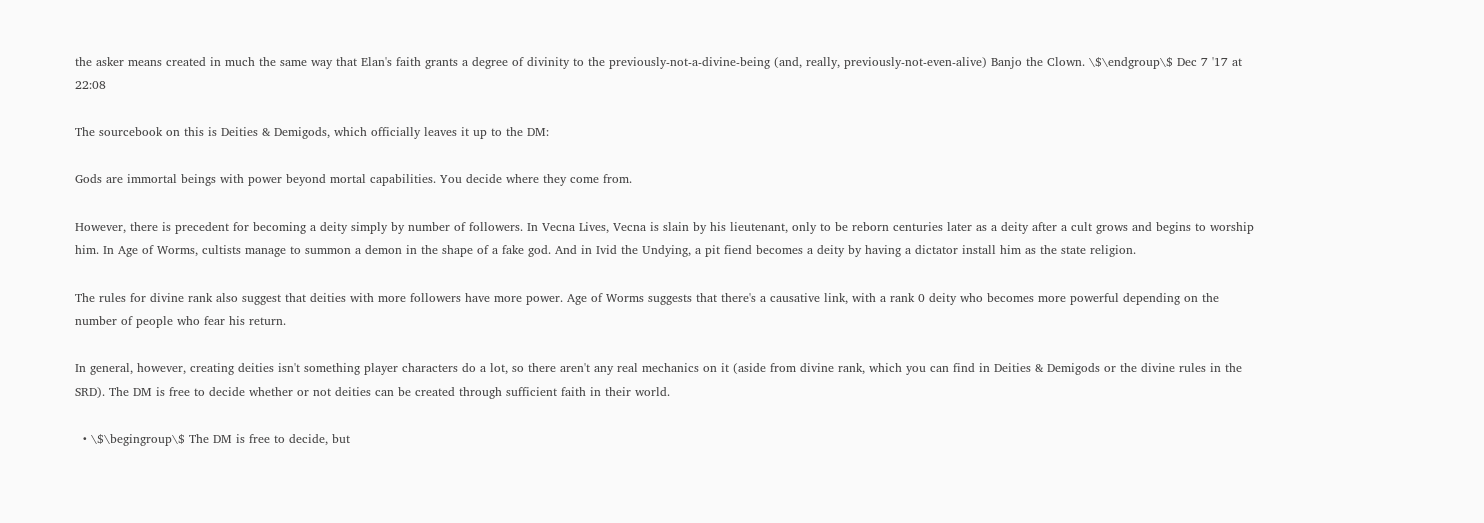the asker means created in much the same way that Elan's faith grants a degree of divinity to the previously-not-a-divine-being (and, really, previously-not-even-alive) Banjo the Clown. \$\endgroup\$ Dec 7 '17 at 22:08

The sourcebook on this is Deities & Demigods, which officially leaves it up to the DM:

Gods are immortal beings with power beyond mortal capabilities. You decide where they come from.

However, there is precedent for becoming a deity simply by number of followers. In Vecna Lives, Vecna is slain by his lieutenant, only to be reborn centuries later as a deity after a cult grows and begins to worship him. In Age of Worms, cultists manage to summon a demon in the shape of a fake god. And in Ivid the Undying, a pit fiend becomes a deity by having a dictator install him as the state religion.

The rules for divine rank also suggest that deities with more followers have more power. Age of Worms suggests that there's a causative link, with a rank 0 deity who becomes more powerful depending on the number of people who fear his return.

In general, however, creating deities isn't something player characters do a lot, so there aren't any real mechanics on it (aside from divine rank, which you can find in Deities & Demigods or the divine rules in the SRD). The DM is free to decide whether or not deities can be created through sufficient faith in their world.

  • \$\begingroup\$ The DM is free to decide, but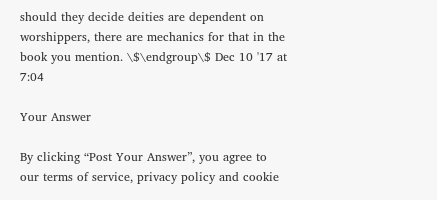should they decide deities are dependent on worshippers, there are mechanics for that in the book you mention. \$\endgroup\$ Dec 10 '17 at 7:04

Your Answer

By clicking “Post Your Answer”, you agree to our terms of service, privacy policy and cookie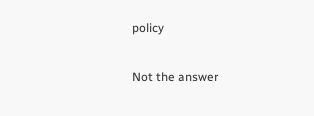policy

Not the answer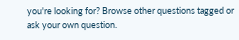you're looking for? Browse other questions tagged or ask your own question.